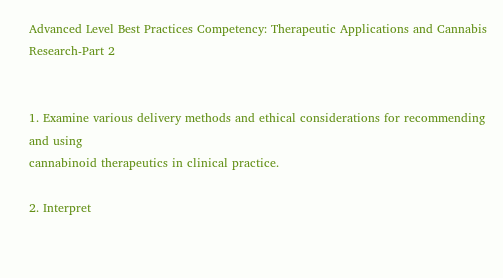Advanced Level Best Practices Competency: Therapeutic Applications and Cannabis Research-Part 2


1. Examine various delivery methods and ethical considerations for recommending and using
cannabinoid therapeutics in clinical practice.

2. Interpret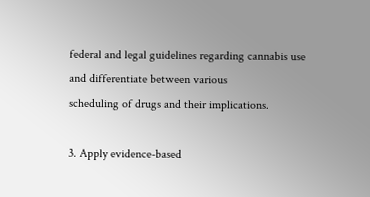federal and legal guidelines regarding cannabis use and differentiate between various
scheduling of drugs and their implications.

3. Apply evidence-based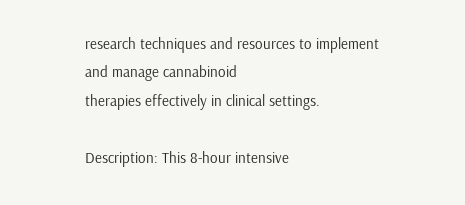research techniques and resources to implement and manage cannabinoid
therapies effectively in clinical settings.

Description: This 8-hour intensive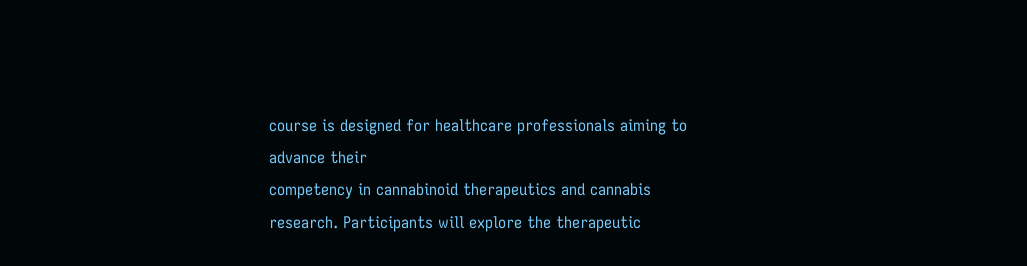course is designed for healthcare professionals aiming to advance their
competency in cannabinoid therapeutics and cannabis research. Participants will explore the therapeutic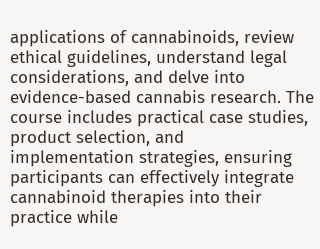applications of cannabinoids, review ethical guidelines, understand legal considerations, and delve into
evidence-based cannabis research. The course includes practical case studies, product selection, and
implementation strategies, ensuring participants can effectively integrate cannabinoid therapies into their
practice while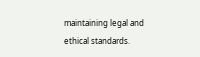maintaining legal and ethical standards.